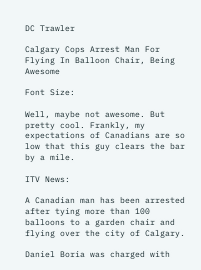DC Trawler

Calgary Cops Arrest Man For Flying In Balloon Chair, Being Awesome

Font Size:

Well, maybe not awesome. But pretty cool. Frankly, my expectations of Canadians are so low that this guy clears the bar by a mile.

ITV News:

A Canadian man has been arrested after tying more than 100 balloons to a garden chair and flying over the city of Calgary.

Daniel Boria was charged with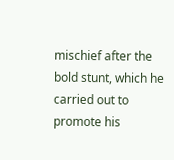mischief after the bold stunt, which he carried out to promote his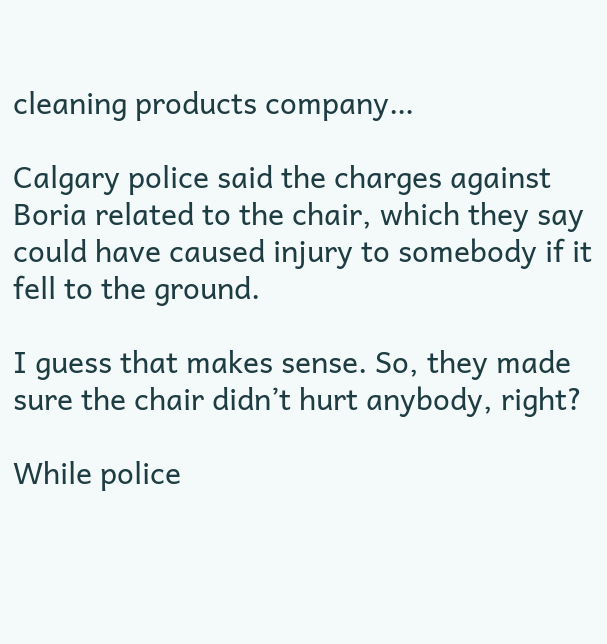cleaning products company…

Calgary police said the charges against Boria related to the chair, which they say could have caused injury to somebody if it fell to the ground.

I guess that makes sense. So, they made sure the chair didn’t hurt anybody, right?

While police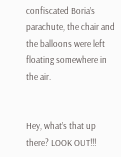confiscated Boria’s parachute, the chair and the balloons were left floating somewhere in the air.


Hey, what’s that up there? LOOK OUT!!!